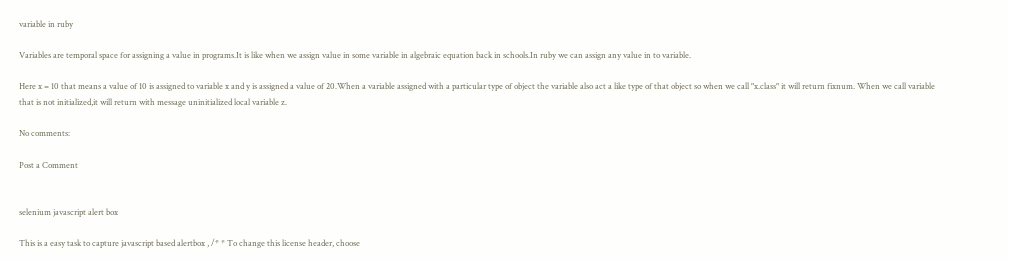variable in ruby

Variables are temporal space for assigning a value in programs.It is like when we assign value in some variable in algebraic equation back in schools.In ruby we can assign any value in to variable.

Here x = 10 that means a value of 10 is assigned to variable x and y is assigned a value of 20.When a variable assigned with a particular type of object the variable also act a like type of that object so when we call "x.class" it will return fixnum. When we call variable that is not initialized,it will return with message uninitialized local variable z.

No comments:

Post a Comment


selenium javascript alert box

This is a easy task to capture javascript based alertbox , /* * To change this license header, choose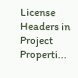License Headers in Project Properti...